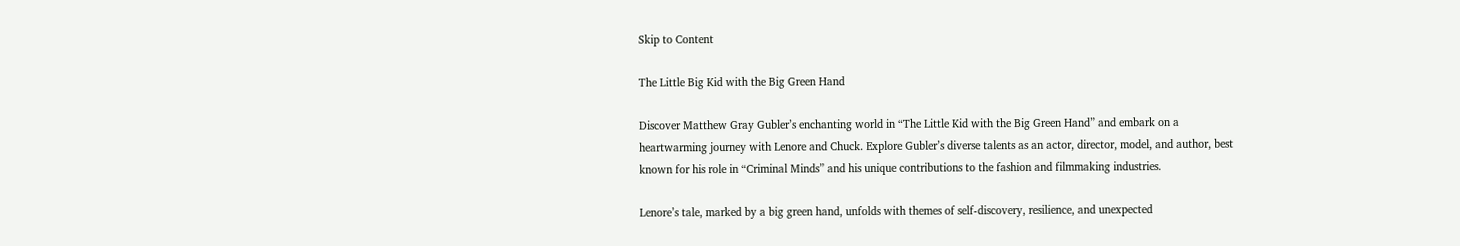Skip to Content

The Little Big Kid with the Big Green Hand

Discover Matthew Gray Gubler’s enchanting world in “The Little Kid with the Big Green Hand” and embark on a heartwarming journey with Lenore and Chuck. Explore Gubler’s diverse talents as an actor, director, model, and author, best known for his role in “Criminal Minds” and his unique contributions to the fashion and filmmaking industries.

Lenore’s tale, marked by a big green hand, unfolds with themes of self-discovery, resilience, and unexpected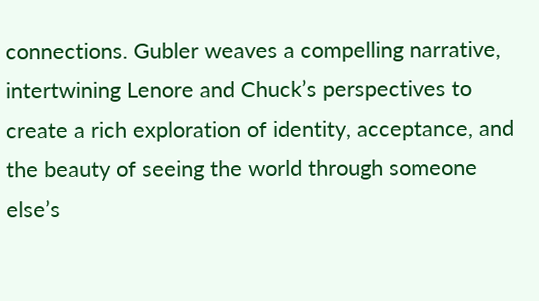connections. Gubler weaves a compelling narrative, intertwining Lenore and Chuck’s perspectives to create a rich exploration of identity, acceptance, and the beauty of seeing the world through someone else’s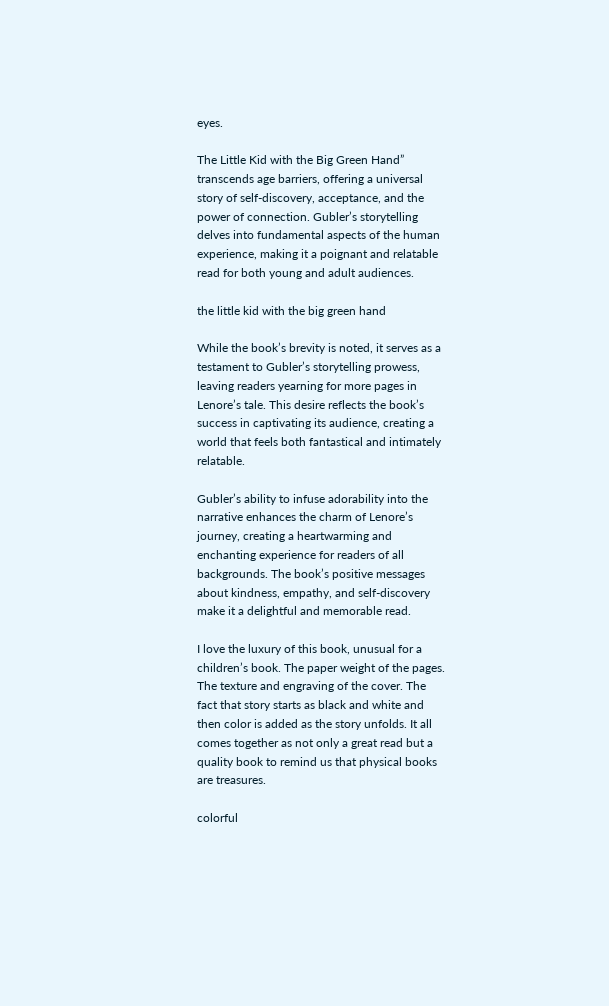eyes.

The Little Kid with the Big Green Hand” transcends age barriers, offering a universal story of self-discovery, acceptance, and the power of connection. Gubler’s storytelling delves into fundamental aspects of the human experience, making it a poignant and relatable read for both young and adult audiences.

the little kid with the big green hand

While the book’s brevity is noted, it serves as a testament to Gubler’s storytelling prowess, leaving readers yearning for more pages in Lenore’s tale. This desire reflects the book’s success in captivating its audience, creating a world that feels both fantastical and intimately relatable.

Gubler’s ability to infuse adorability into the narrative enhances the charm of Lenore’s journey, creating a heartwarming and enchanting experience for readers of all backgrounds. The book’s positive messages about kindness, empathy, and self-discovery make it a delightful and memorable read.

I love the luxury of this book, unusual for a children’s book. The paper weight of the pages. The texture and engraving of the cover. The fact that story starts as black and white and then color is added as the story unfolds. It all comes together as not only a great read but a quality book to remind us that physical books are treasures.

colorful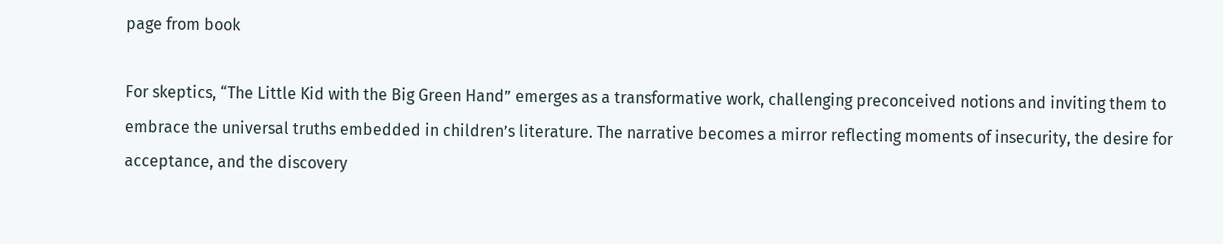page from book

For skeptics, “The Little Kid with the Big Green Hand” emerges as a transformative work, challenging preconceived notions and inviting them to embrace the universal truths embedded in children’s literature. The narrative becomes a mirror reflecting moments of insecurity, the desire for acceptance, and the discovery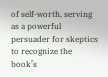of self-worth, serving as a powerful persuader for skeptics to recognize the book’s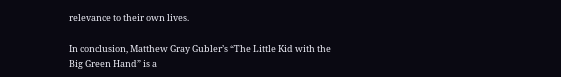relevance to their own lives.

In conclusion, Matthew Gray Gubler’s “The Little Kid with the Big Green Hand” is a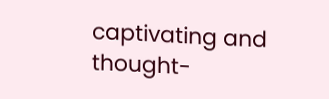captivating and thought-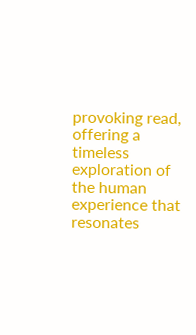provoking read, offering a timeless exploration of the human experience that resonates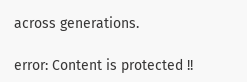across generations.

error: Content is protected !!